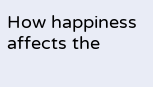How happiness affects the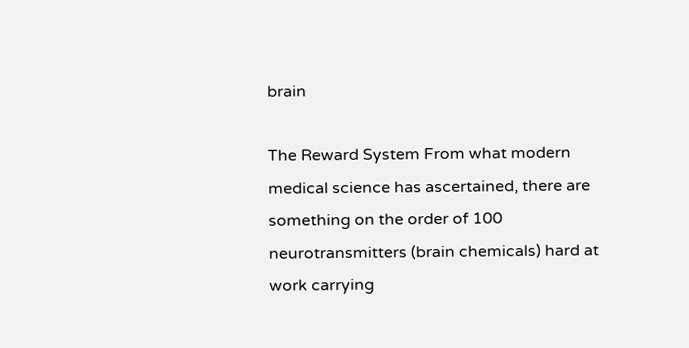brain

The Reward System From what modern medical science has ascertained, there are something on the order of 100 neurotransmitters (brain chemicals) hard at work carrying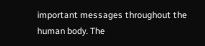important messages throughout the human body. The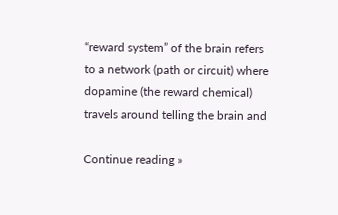“reward system” of the brain refers to a network (path or circuit) where dopamine (the reward chemical) travels around telling the brain and

Continue reading »